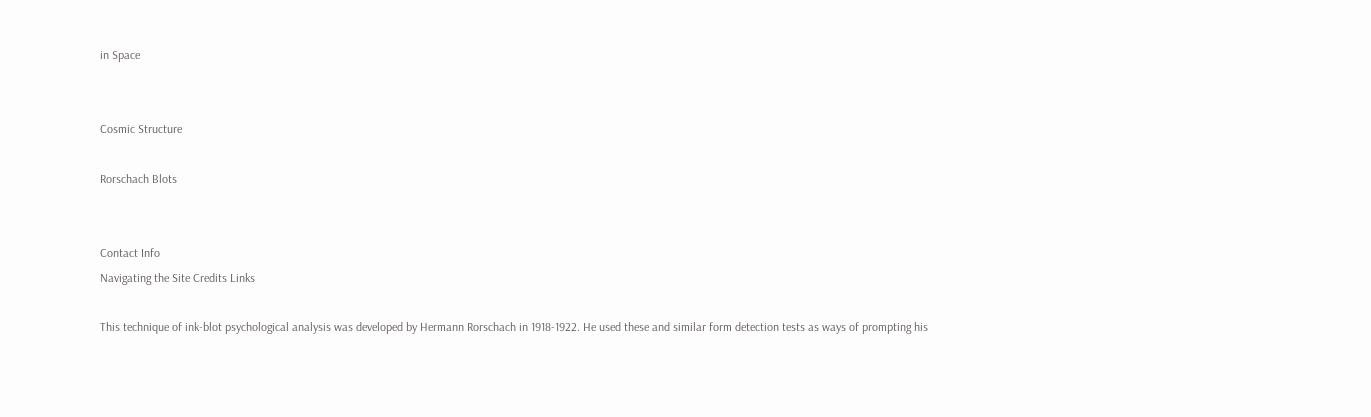in Space


Cosmic Structure

Rorschach Blots


Contact Info
Navigating the Site Credits Links

This technique of ink-blot psychological analysis was developed by Hermann Rorschach in 1918-1922. He used these and similar form detection tests as ways of prompting his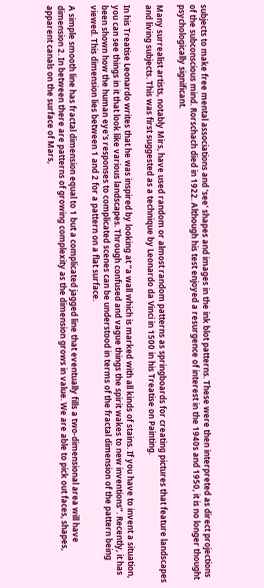subjects to make free mental associations and 'see' shapes and images in the ink blot patterns. These were then interpreted as direct projections of the subconscious mind. Rorschach died in 1922. Although his test enjoyed a resurgence of interest in the 1940s and 1950, it is no longer thought psychologically significant.

Many surrealist artists, notably Mirs, have used random or almost random patterns as springboards for creating pictures that feature landscapes and living subjects. This was first suggested as a technique by Leonardo da Vinci in 1500 in his Treatise on Painting.

In his Treatise Leonardo writes that he was inspired by looking at “a wall which is marked with all kinds of stains. If you have to invent a situation, you can see things in it that look like various landscapes. Through confused and vague things the spirit wakes to new inventions”. Recently, it has been shown how the human eye's responses to complicated scenes can be understood in terms of the fractal dimension of the pattern being viewed. This dimension lies between 1 and 2 for a pattern on a flat surface.

A simple smooth line has fractal dimension equal to 1 but a complicated jagged line that eventually fills a two-dimensional area will have dimension 2. In between there are patterns of growing complexity as the dimension grows in value. We are able to pick out faces, shapes, apparent canals on the surface of Mars,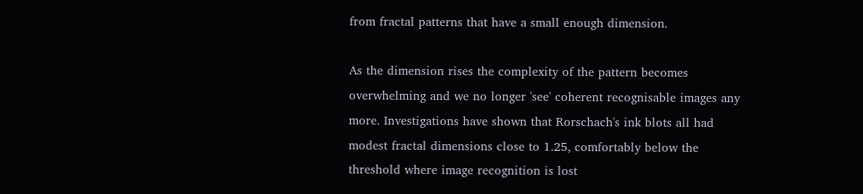from fractal patterns that have a small enough dimension.

As the dimension rises the complexity of the pattern becomes overwhelming and we no longer 'see' coherent recognisable images any more. Investigations have shown that Rorschach's ink blots all had modest fractal dimensions close to 1.25, comfortably below the threshold where image recognition is lost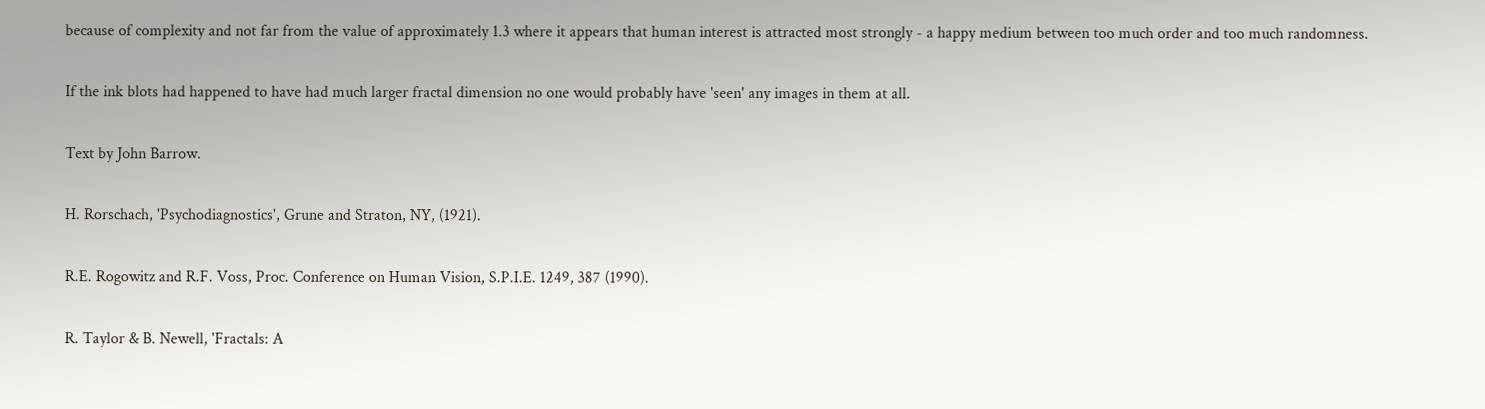because of complexity and not far from the value of approximately 1.3 where it appears that human interest is attracted most strongly - a happy medium between too much order and too much randomness.

If the ink blots had happened to have had much larger fractal dimension no one would probably have 'seen' any images in them at all.

Text by John Barrow.

H. Rorschach, 'Psychodiagnostics', Grune and Straton, NY, (1921).

R.E. Rogowitz and R.F. Voss, Proc. Conference on Human Vision, S.P.I.E. 1249, 387 (1990).

R. Taylor & B. Newell, 'Fractals: A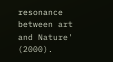resonance between art and Nature' (2000).